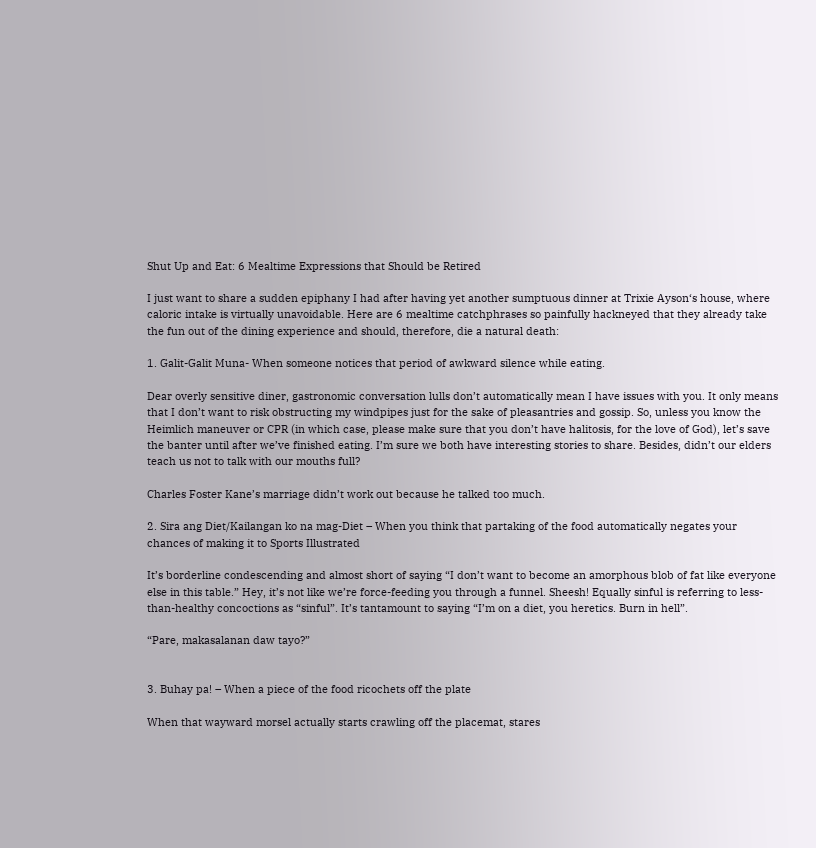Shut Up and Eat: 6 Mealtime Expressions that Should be Retired

I just want to share a sudden epiphany I had after having yet another sumptuous dinner at Trixie Ayson‘s house, where caloric intake is virtually unavoidable. Here are 6 mealtime catchphrases so painfully hackneyed that they already take the fun out of the dining experience and should, therefore, die a natural death:

1. Galit-Galit Muna- When someone notices that period of awkward silence while eating.

Dear overly sensitive diner, gastronomic conversation lulls don’t automatically mean I have issues with you. It only means that I don’t want to risk obstructing my windpipes just for the sake of pleasantries and gossip. So, unless you know the Heimlich maneuver or CPR (in which case, please make sure that you don’t have halitosis, for the love of God), let’s save the banter until after we’ve finished eating. I’m sure we both have interesting stories to share. Besides, didn’t our elders teach us not to talk with our mouths full?

Charles Foster Kane’s marriage didn’t work out because he talked too much.

2. Sira ang Diet/Kailangan ko na mag-Diet – When you think that partaking of the food automatically negates your chances of making it to Sports Illustrated

It’s borderline condescending and almost short of saying “I don’t want to become an amorphous blob of fat like everyone else in this table.” Hey, it’s not like we’re force-feeding you through a funnel. Sheesh! Equally sinful is referring to less-than-healthy concoctions as “sinful”. It’s tantamount to saying “I’m on a diet, you heretics. Burn in hell”.

“Pare, makasalanan daw tayo?”


3. Buhay pa! – When a piece of the food ricochets off the plate

When that wayward morsel actually starts crawling off the placemat, stares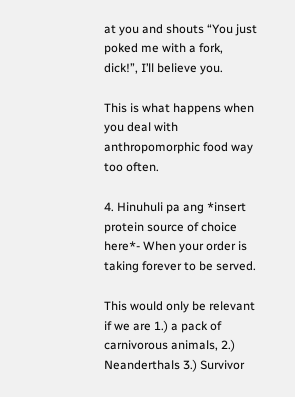at you and shouts “You just poked me with a fork, dick!”, I’ll believe you.

This is what happens when you deal with anthropomorphic food way too often.

4. Hinuhuli pa ang *insert protein source of choice here*- When your order is taking forever to be served.

This would only be relevant if we are 1.) a pack of carnivorous animals, 2.) Neanderthals 3.) Survivor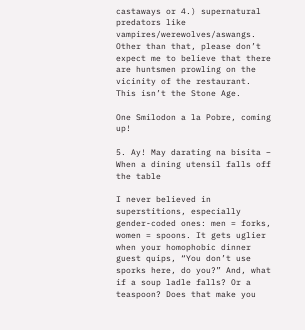castaways or 4.) supernatural predators like vampires/werewolves/aswangs.  Other than that, please don’t expect me to believe that there are huntsmen prowling on the vicinity of the restaurant. This isn’t the Stone Age.

One Smilodon a la Pobre, coming up!

5. Ay! May darating na bisita – When a dining utensil falls off the table

I never believed in superstitions, especially gender-coded ones: men = forks, women = spoons. It gets uglier when your homophobic dinner guest quips, “You don’t use sporks here, do you?” And, what if a soup ladle falls? Or a teaspoon? Does that make you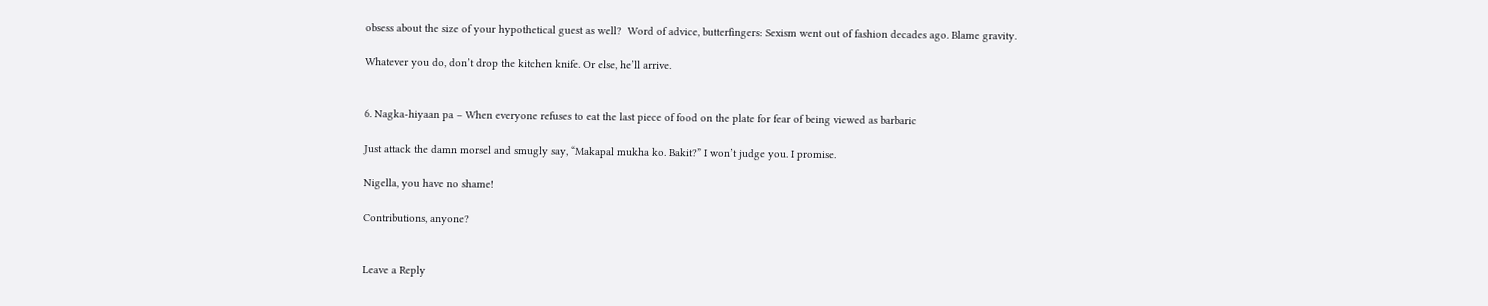obsess about the size of your hypothetical guest as well?  Word of advice, butterfingers: Sexism went out of fashion decades ago. Blame gravity.

Whatever you do, don’t drop the kitchen knife. Or else, he’ll arrive.


6. Nagka-hiyaan pa – When everyone refuses to eat the last piece of food on the plate for fear of being viewed as barbaric

Just attack the damn morsel and smugly say, “Makapal mukha ko. Bakit?” I won’t judge you. I promise.

Nigella, you have no shame!

Contributions, anyone?


Leave a Reply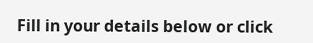Fill in your details below or click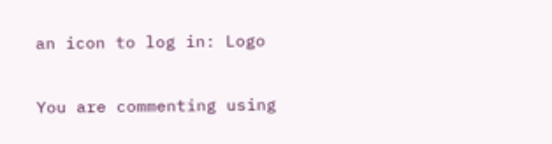an icon to log in: Logo

You are commenting using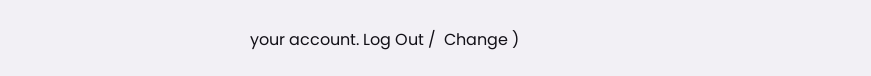your account. Log Out /  Change )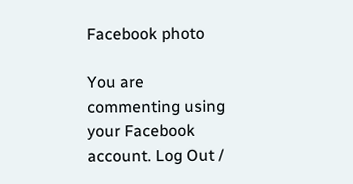Facebook photo

You are commenting using your Facebook account. Log Out /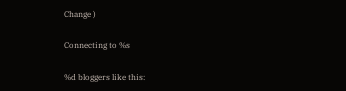Change )

Connecting to %s

%d bloggers like this: